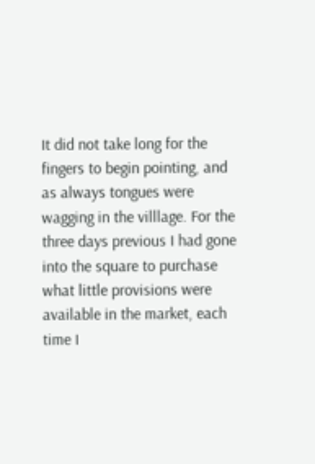It did not take long for the fingers to begin pointing, and as always tongues were wagging in the villlage. For the three days previous I had gone into the square to purchase what little provisions were available in the market, each time I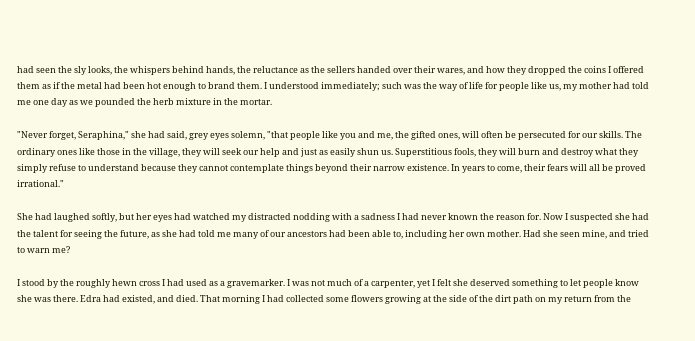had seen the sly looks, the whispers behind hands, the reluctance as the sellers handed over their wares, and how they dropped the coins I offered them as if the metal had been hot enough to brand them. I understood immediately; such was the way of life for people like us, my mother had told me one day as we pounded the herb mixture in the mortar.

"Never forget, Seraphina," she had said, grey eyes solemn, "that people like you and me, the gifted ones, will often be persecuted for our skills. The ordinary ones like those in the village, they will seek our help and just as easily shun us. Superstitious fools, they will burn and destroy what they simply refuse to understand because they cannot contemplate things beyond their narrow existence. In years to come, their fears will all be proved irrational."

She had laughed softly, but her eyes had watched my distracted nodding with a sadness I had never known the reason for. Now I suspected she had the talent for seeing the future, as she had told me many of our ancestors had been able to, including her own mother. Had she seen mine, and tried to warn me?

I stood by the roughly hewn cross I had used as a gravemarker. I was not much of a carpenter, yet I felt she deserved something to let people know she was there. Edra had existed, and died. That morning I had collected some flowers growing at the side of the dirt path on my return from the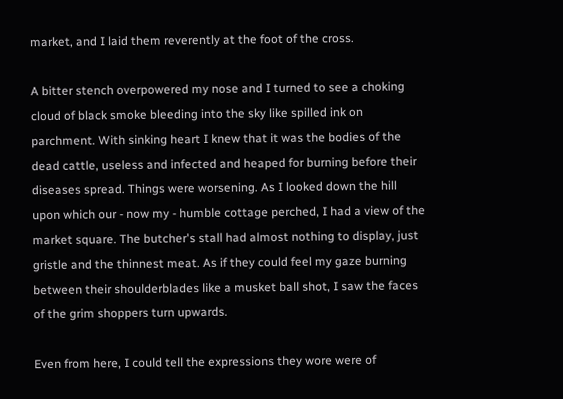market, and I laid them reverently at the foot of the cross.

A bitter stench overpowered my nose and I turned to see a choking cloud of black smoke bleeding into the sky like spilled ink on parchment. With sinking heart I knew that it was the bodies of the dead cattle, useless and infected and heaped for burning before their diseases spread. Things were worsening. As I looked down the hill upon which our - now my - humble cottage perched, I had a view of the market square. The butcher's stall had almost nothing to display, just gristle and the thinnest meat. As if they could feel my gaze burning between their shoulderblades like a musket ball shot, I saw the faces of the grim shoppers turn upwards.

Even from here, I could tell the expressions they wore were of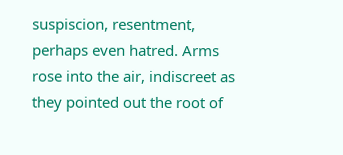suspiscion, resentment, perhaps even hatred. Arms rose into the air, indiscreet as they pointed out the root of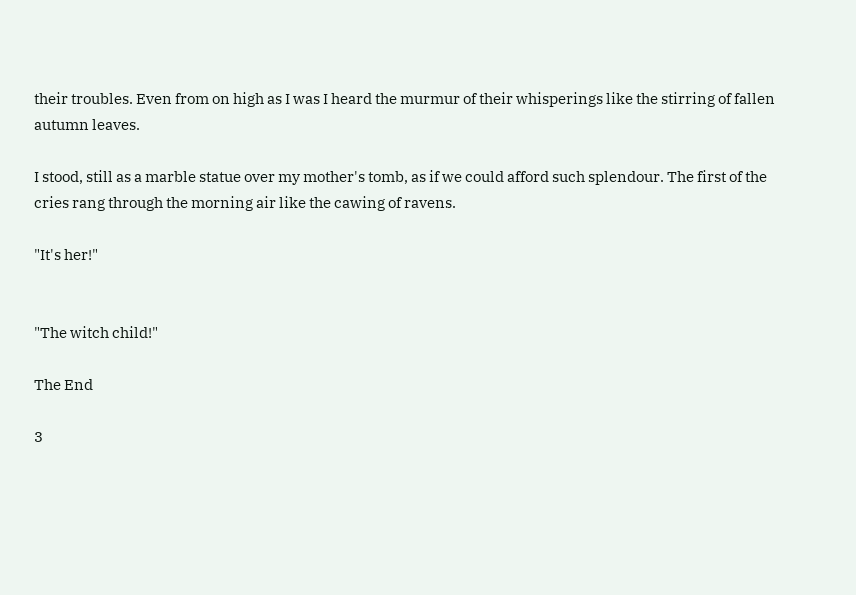their troubles. Even from on high as I was I heard the murmur of their whisperings like the stirring of fallen autumn leaves.

I stood, still as a marble statue over my mother's tomb, as if we could afford such splendour. The first of the cries rang through the morning air like the cawing of ravens.

"It's her!"


"The witch child!"

The End

3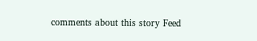comments about this story Feed